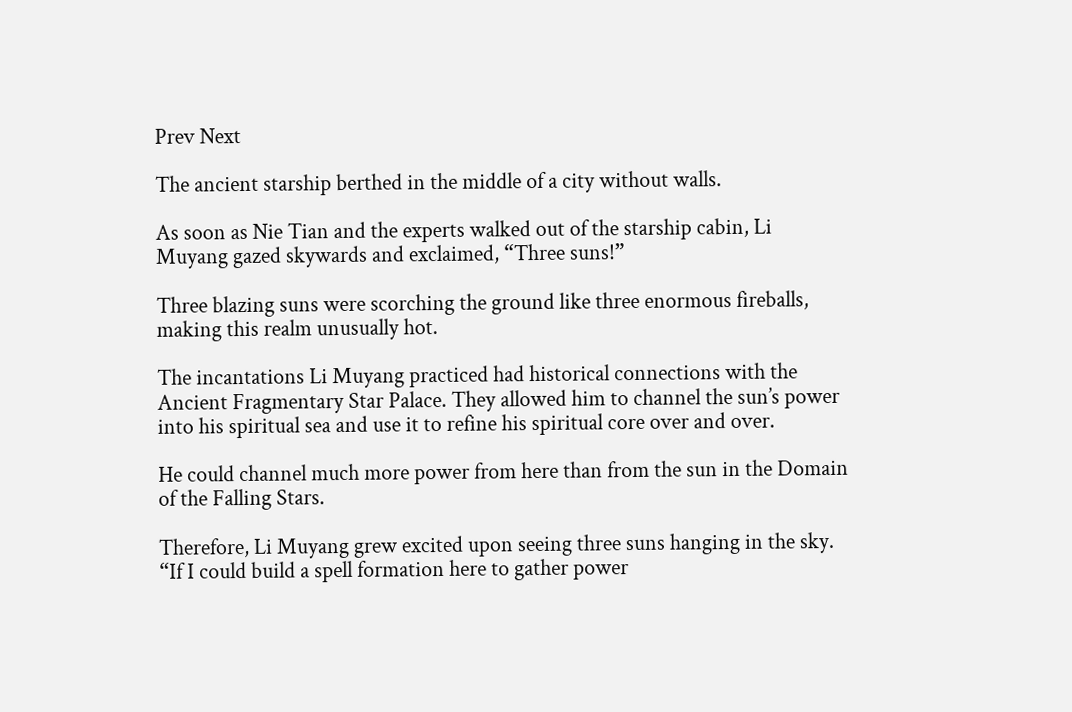Prev Next

The ancient starship berthed in the middle of a city without walls.

As soon as Nie Tian and the experts walked out of the starship cabin, Li Muyang gazed skywards and exclaimed, “Three suns!”

Three blazing suns were scorching the ground like three enormous fireballs, making this realm unusually hot.

The incantations Li Muyang practiced had historical connections with the Ancient Fragmentary Star Palace. They allowed him to channel the sun’s power into his spiritual sea and use it to refine his spiritual core over and over.

He could channel much more power from here than from the sun in the Domain of the Falling Stars.

Therefore, Li Muyang grew excited upon seeing three suns hanging in the sky. “If I could build a spell formation here to gather power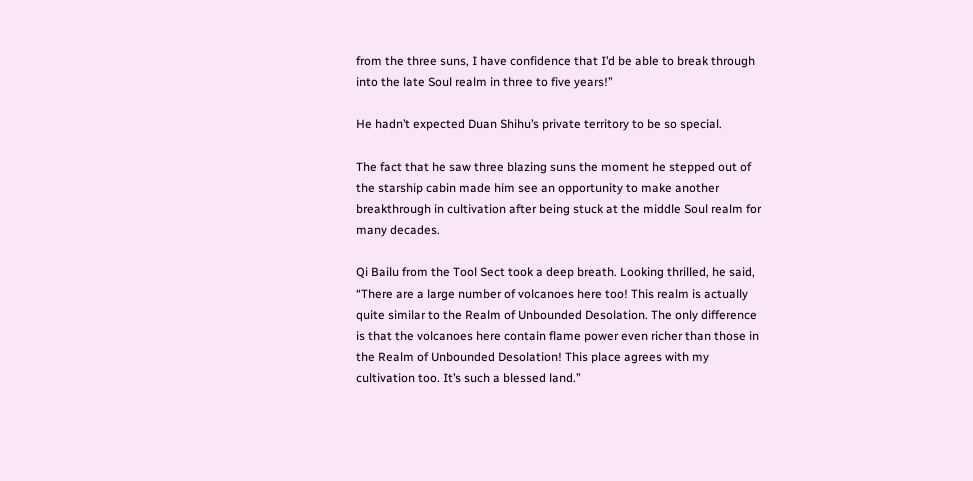from the three suns, I have confidence that I’d be able to break through into the late Soul realm in three to five years!”

He hadn’t expected Duan Shihu’s private territory to be so special.

The fact that he saw three blazing suns the moment he stepped out of the starship cabin made him see an opportunity to make another breakthrough in cultivation after being stuck at the middle Soul realm for many decades.

Qi Bailu from the Tool Sect took a deep breath. Looking thrilled, he said, “There are a large number of volcanoes here too! This realm is actually quite similar to the Realm of Unbounded Desolation. The only difference is that the volcanoes here contain flame power even richer than those in the Realm of Unbounded Desolation! This place agrees with my cultivation too. It’s such a blessed land.”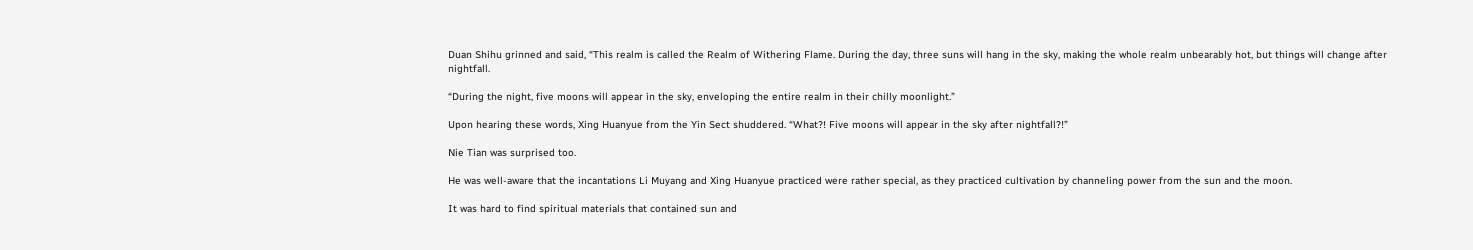Duan Shihu grinned and said, “This realm is called the Realm of Withering Flame. During the day, three suns will hang in the sky, making the whole realm unbearably hot, but things will change after nightfall.

“During the night, five moons will appear in the sky, enveloping the entire realm in their chilly moonlight.”

Upon hearing these words, Xing Huanyue from the Yin Sect shuddered. “What?! Five moons will appear in the sky after nightfall?!”

Nie Tian was surprised too.

He was well-aware that the incantations Li Muyang and Xing Huanyue practiced were rather special, as they practiced cultivation by channeling power from the sun and the moon.

It was hard to find spiritual materials that contained sun and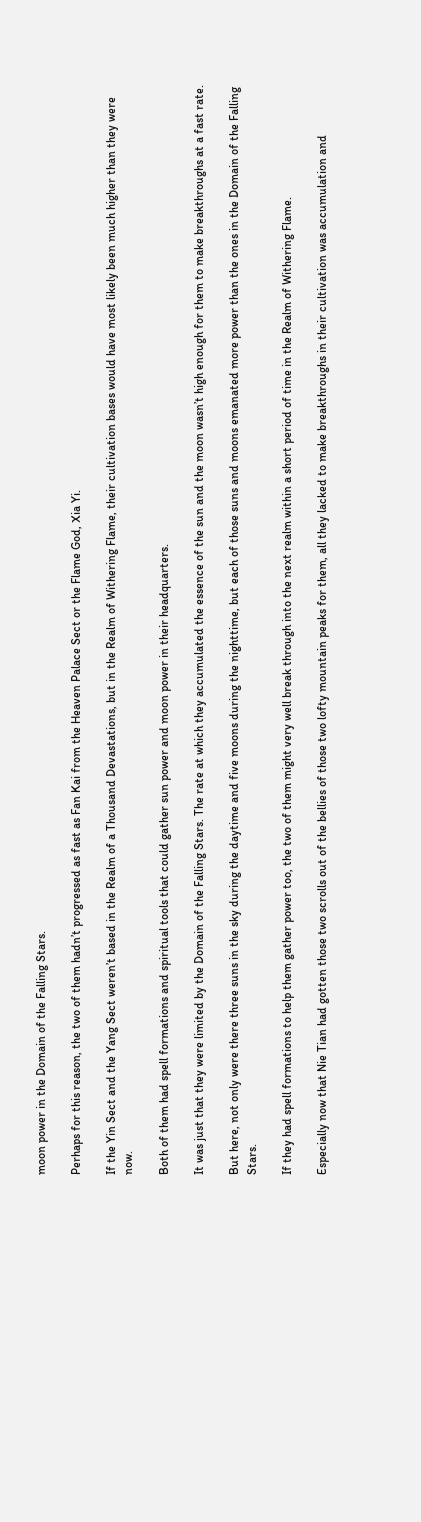moon power in the Domain of the Falling Stars.

Perhaps for this reason, the two of them hadn’t progressed as fast as Fan Kai from the Heaven Palace Sect or the Flame God, Xia Yi.

If the Yin Sect and the Yang Sect weren’t based in the Realm of a Thousand Devastations, but in the Realm of Withering Flame, their cultivation bases would have most likely been much higher than they were now.

Both of them had spell formations and spiritual tools that could gather sun power and moon power in their headquarters.

It was just that they were limited by the Domain of the Falling Stars. The rate at which they accumulated the essence of the sun and the moon wasn’t high enough for them to make breakthroughs at a fast rate.

But here, not only were there three suns in the sky during the daytime and five moons during the nighttime, but each of those suns and moons emanated more power than the ones in the Domain of the Falling Stars.

If they had spell formations to help them gather power too, the two of them might very well break through into the next realm within a short period of time in the Realm of Withering Flame.

Especially now that Nie Tian had gotten those two scrolls out of the bellies of those two lofty mountain peaks for them, all they lacked to make breakthroughs in their cultivation was accumulation and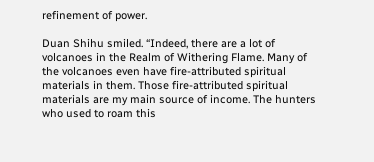refinement of power.

Duan Shihu smiled. “Indeed, there are a lot of volcanoes in the Realm of Withering Flame. Many of the volcanoes even have fire-attributed spiritual materials in them. Those fire-attributed spiritual materials are my main source of income. The hunters who used to roam this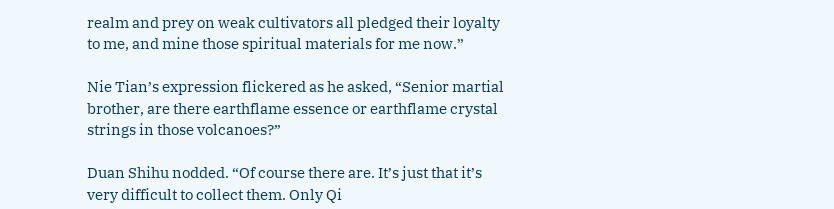realm and prey on weak cultivators all pledged their loyalty to me, and mine those spiritual materials for me now.”

Nie Tian’s expression flickered as he asked, “Senior martial brother, are there earthflame essence or earthflame crystal strings in those volcanoes?”

Duan Shihu nodded. “Of course there are. It’s just that it’s very difficult to collect them. Only Qi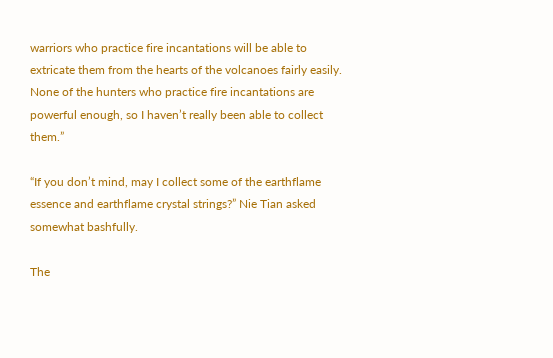warriors who practice fire incantations will be able to extricate them from the hearts of the volcanoes fairly easily. None of the hunters who practice fire incantations are powerful enough, so I haven’t really been able to collect them.”

“If you don’t mind, may I collect some of the earthflame essence and earthflame crystal strings?” Nie Tian asked somewhat bashfully.

The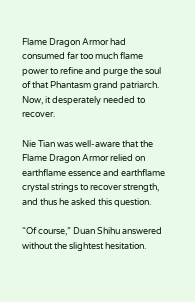Flame Dragon Armor had consumed far too much flame power to refine and purge the soul of that Phantasm grand patriarch. Now, it desperately needed to recover.

Nie Tian was well-aware that the Flame Dragon Armor relied on earthflame essence and earthflame crystal strings to recover strength, and thus he asked this question.

“Of course,” Duan Shihu answered without the slightest hesitation.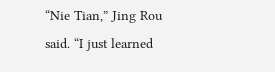“Nie Tian,” Jing Rou said. “I just learned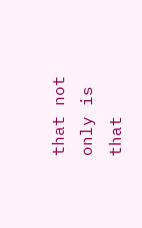that not only is that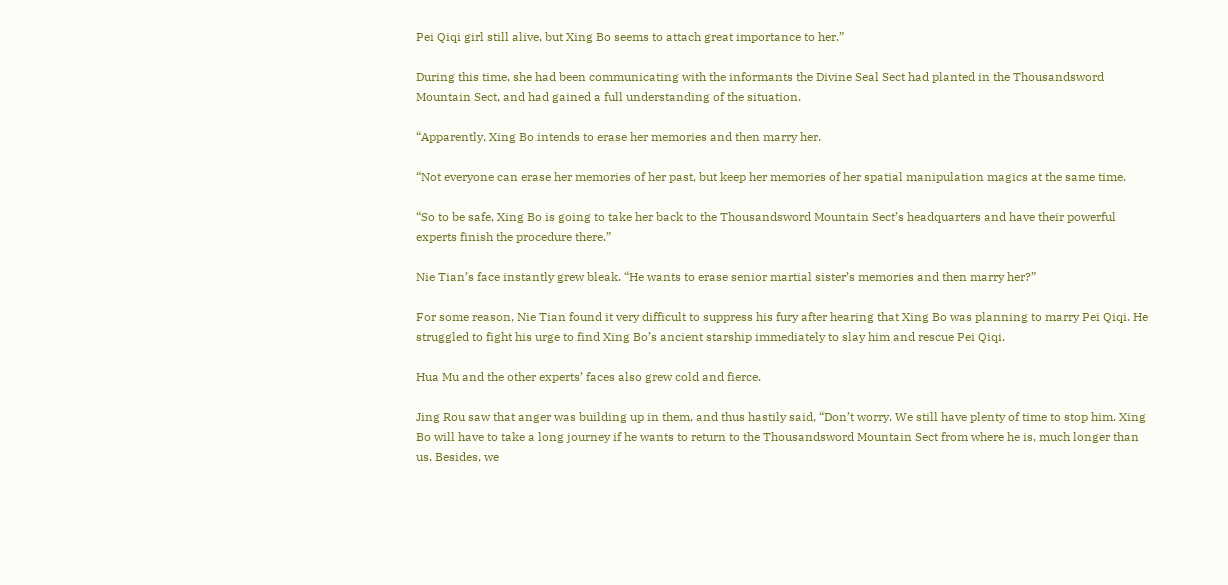Pei Qiqi girl still alive, but Xing Bo seems to attach great importance to her.”

During this time, she had been communicating with the informants the Divine Seal Sect had planted in the Thousandsword Mountain Sect, and had gained a full understanding of the situation.

“Apparently, Xing Bo intends to erase her memories and then marry her.

“Not everyone can erase her memories of her past, but keep her memories of her spatial manipulation magics at the same time.

“So to be safe, Xing Bo is going to take her back to the Thousandsword Mountain Sect’s headquarters and have their powerful experts finish the procedure there.”

Nie Tian’s face instantly grew bleak. “He wants to erase senior martial sister’s memories and then marry her?”

For some reason, Nie Tian found it very difficult to suppress his fury after hearing that Xing Bo was planning to marry Pei Qiqi. He struggled to fight his urge to find Xing Bo’s ancient starship immediately to slay him and rescue Pei Qiqi.

Hua Mu and the other experts’ faces also grew cold and fierce.

Jing Rou saw that anger was building up in them, and thus hastily said, “Don’t worry. We still have plenty of time to stop him. Xing Bo will have to take a long journey if he wants to return to the Thousandsword Mountain Sect from where he is, much longer than us. Besides, we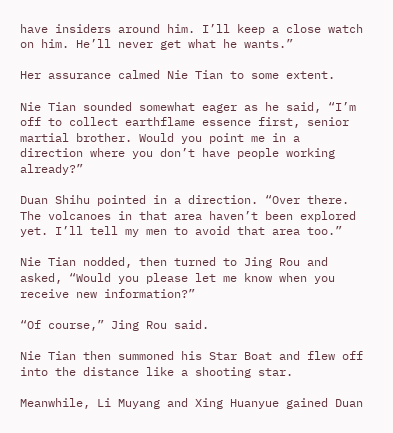have insiders around him. I’ll keep a close watch on him. He’ll never get what he wants.”

Her assurance calmed Nie Tian to some extent.

Nie Tian sounded somewhat eager as he said, “I’m off to collect earthflame essence first, senior martial brother. Would you point me in a direction where you don’t have people working already?”

Duan Shihu pointed in a direction. “Over there. The volcanoes in that area haven’t been explored yet. I’ll tell my men to avoid that area too.”

Nie Tian nodded, then turned to Jing Rou and asked, “Would you please let me know when you receive new information?”

“Of course,” Jing Rou said.

Nie Tian then summoned his Star Boat and flew off into the distance like a shooting star.

Meanwhile, Li Muyang and Xing Huanyue gained Duan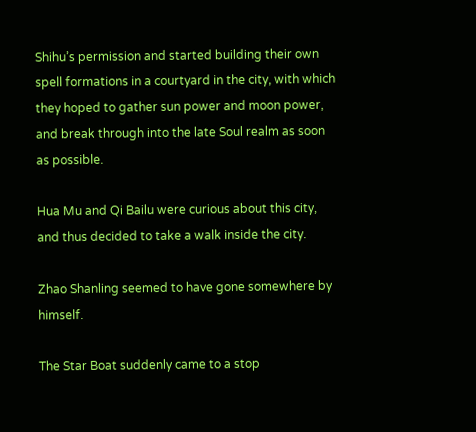Shihu’s permission and started building their own spell formations in a courtyard in the city, with which they hoped to gather sun power and moon power, and break through into the late Soul realm as soon as possible.

Hua Mu and Qi Bailu were curious about this city, and thus decided to take a walk inside the city.

Zhao Shanling seemed to have gone somewhere by himself.

The Star Boat suddenly came to a stop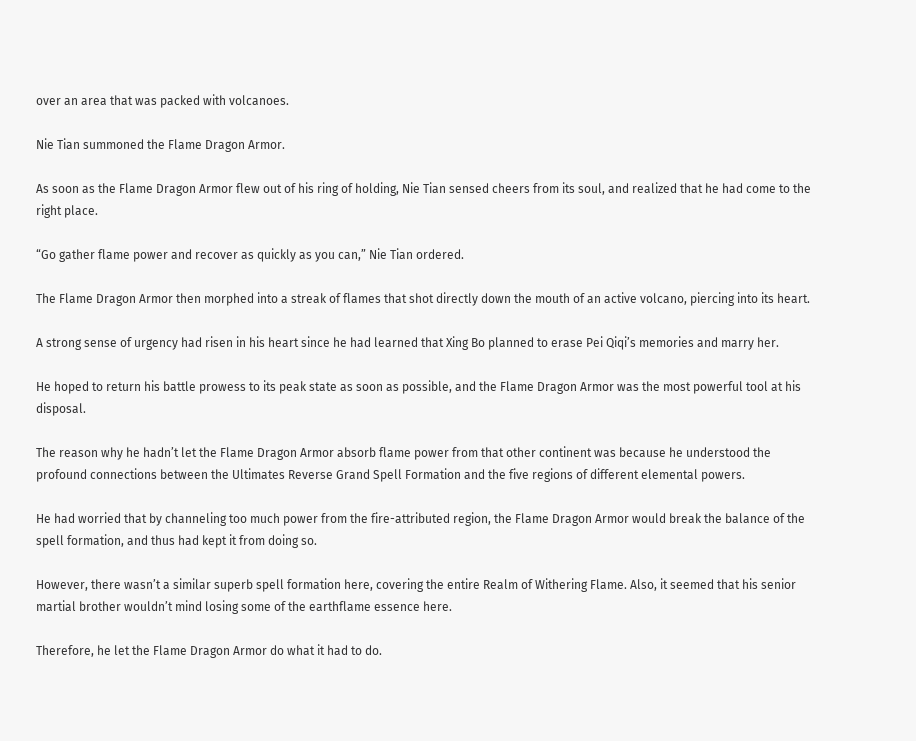over an area that was packed with volcanoes.

Nie Tian summoned the Flame Dragon Armor.

As soon as the Flame Dragon Armor flew out of his ring of holding, Nie Tian sensed cheers from its soul, and realized that he had come to the right place.

“Go gather flame power and recover as quickly as you can,” Nie Tian ordered.

The Flame Dragon Armor then morphed into a streak of flames that shot directly down the mouth of an active volcano, piercing into its heart.

A strong sense of urgency had risen in his heart since he had learned that Xing Bo planned to erase Pei Qiqi’s memories and marry her.

He hoped to return his battle prowess to its peak state as soon as possible, and the Flame Dragon Armor was the most powerful tool at his disposal.

The reason why he hadn’t let the Flame Dragon Armor absorb flame power from that other continent was because he understood the profound connections between the Ultimates Reverse Grand Spell Formation and the five regions of different elemental powers.

He had worried that by channeling too much power from the fire-attributed region, the Flame Dragon Armor would break the balance of the spell formation, and thus had kept it from doing so.

However, there wasn’t a similar superb spell formation here, covering the entire Realm of Withering Flame. Also, it seemed that his senior martial brother wouldn’t mind losing some of the earthflame essence here.

Therefore, he let the Flame Dragon Armor do what it had to do.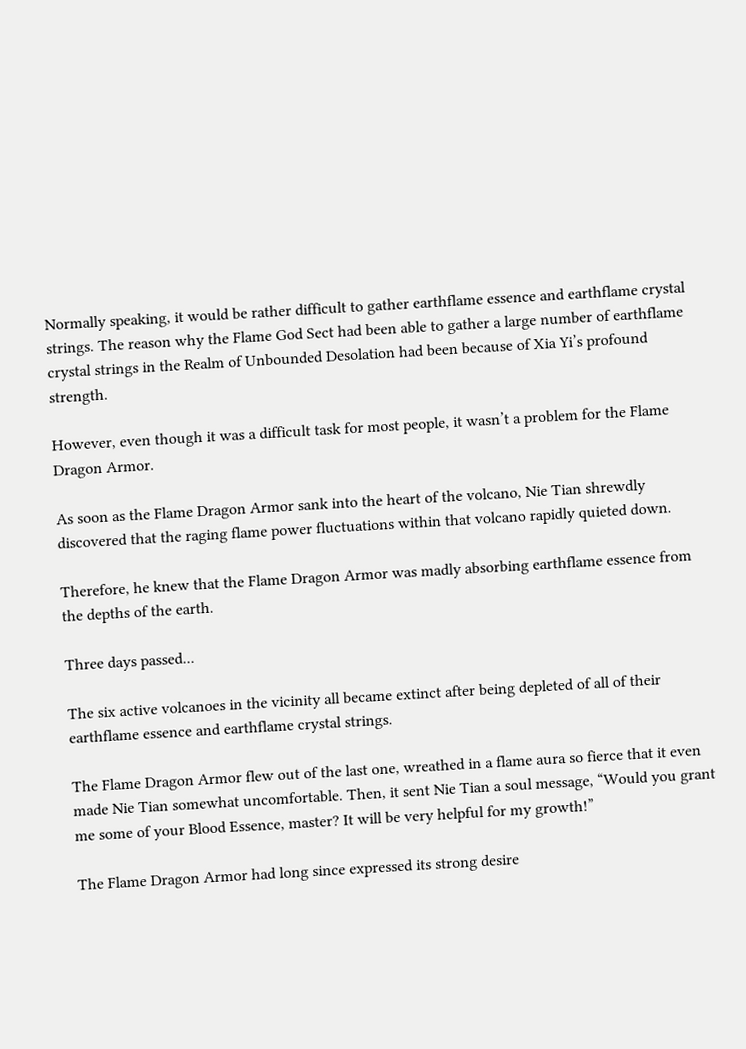Normally speaking, it would be rather difficult to gather earthflame essence and earthflame crystal strings. The reason why the Flame God Sect had been able to gather a large number of earthflame crystal strings in the Realm of Unbounded Desolation had been because of Xia Yi’s profound strength.

However, even though it was a difficult task for most people, it wasn’t a problem for the Flame Dragon Armor.

As soon as the Flame Dragon Armor sank into the heart of the volcano, Nie Tian shrewdly discovered that the raging flame power fluctuations within that volcano rapidly quieted down.

Therefore, he knew that the Flame Dragon Armor was madly absorbing earthflame essence from the depths of the earth.

Three days passed...

The six active volcanoes in the vicinity all became extinct after being depleted of all of their earthflame essence and earthflame crystal strings.

The Flame Dragon Armor flew out of the last one, wreathed in a flame aura so fierce that it even made Nie Tian somewhat uncomfortable. Then, it sent Nie Tian a soul message, “Would you grant me some of your Blood Essence, master? It will be very helpful for my growth!”

The Flame Dragon Armor had long since expressed its strong desire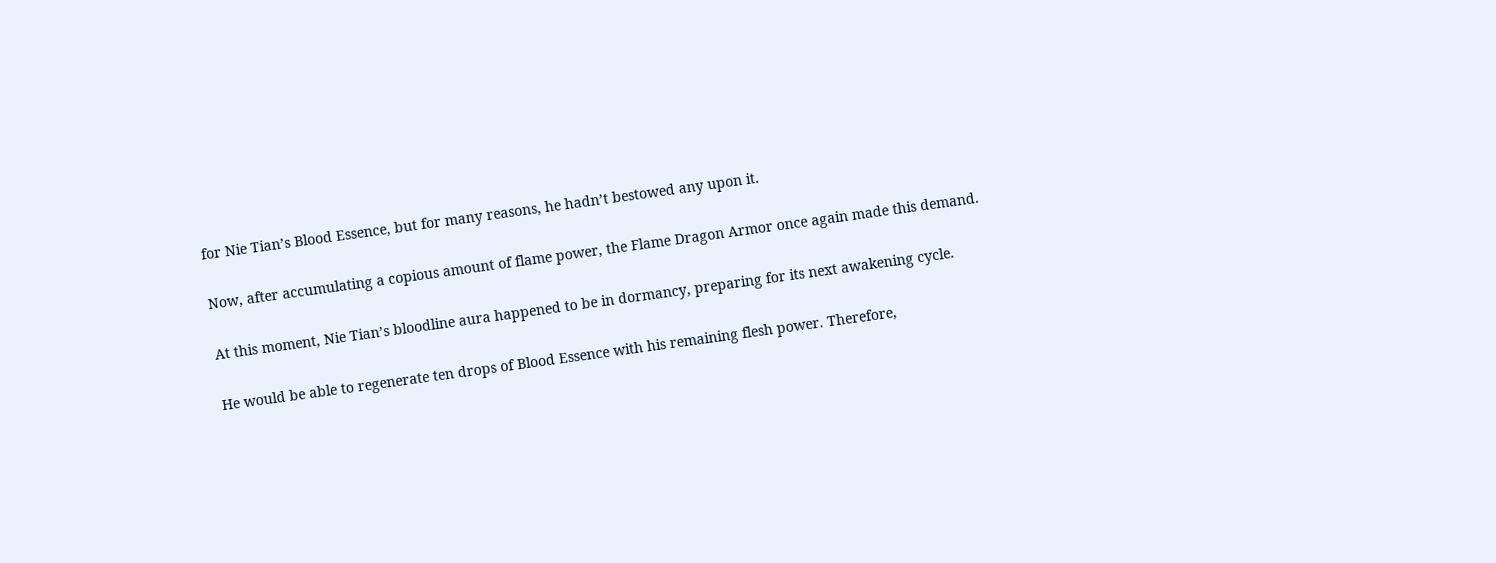for Nie Tian’s Blood Essence, but for many reasons, he hadn’t bestowed any upon it.

Now, after accumulating a copious amount of flame power, the Flame Dragon Armor once again made this demand.

At this moment, Nie Tian’s bloodline aura happened to be in dormancy, preparing for its next awakening cycle.

He would be able to regenerate ten drops of Blood Essence with his remaining flesh power. Therefore,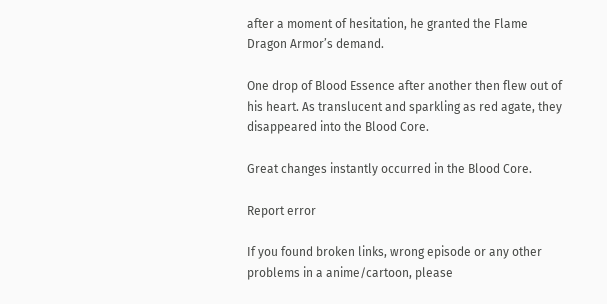after a moment of hesitation, he granted the Flame Dragon Armor’s demand.

One drop of Blood Essence after another then flew out of his heart. As translucent and sparkling as red agate, they disappeared into the Blood Core.

Great changes instantly occurred in the Blood Core.

Report error

If you found broken links, wrong episode or any other problems in a anime/cartoon, please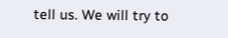tell us. We will try to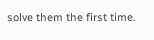solve them the first time.